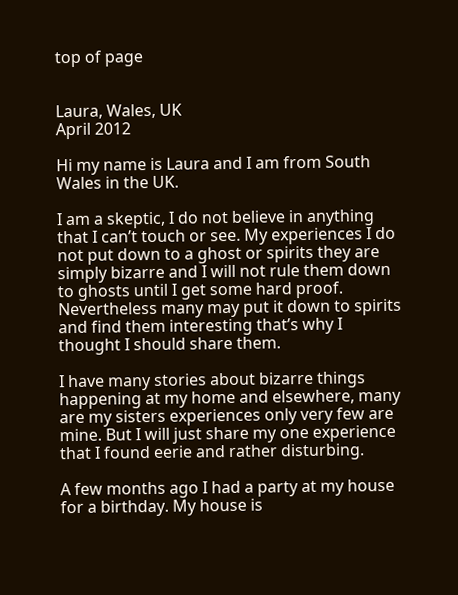top of page


Laura, Wales, UK
April 2012

Hi my name is Laura and I am from South Wales in the UK.

I am a skeptic, I do not believe in anything that I can’t touch or see. My experiences I do not put down to a ghost or spirits they are simply bizarre and I will not rule them down to ghosts until I get some hard proof. Nevertheless many may put it down to spirits and find them interesting that’s why I thought I should share them.

I have many stories about bizarre things happening at my home and elsewhere, many are my sisters experiences only very few are mine. But I will just share my one experience that I found eerie and rather disturbing.

A few months ago I had a party at my house for a birthday. My house is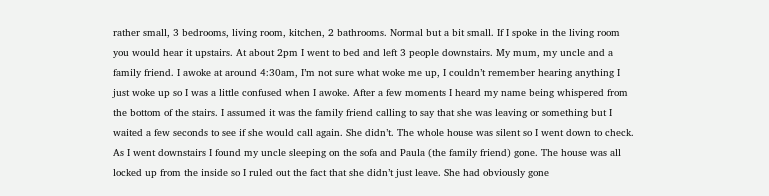rather small, 3 bedrooms, living room, kitchen, 2 bathrooms. Normal but a bit small. If I spoke in the living room you would hear it upstairs. At about 2pm I went to bed and left 3 people downstairs. My mum, my uncle and a family friend. I awoke at around 4:30am, I’m not sure what woke me up, I couldn’t remember hearing anything I just woke up so I was a little confused when I awoke. After a few moments I heard my name being whispered from the bottom of the stairs. I assumed it was the family friend calling to say that she was leaving or something but I waited a few seconds to see if she would call again. She didn’t. The whole house was silent so I went down to check. As I went downstairs I found my uncle sleeping on the sofa and Paula (the family friend) gone. The house was all locked up from the inside so I ruled out the fact that she didn’t just leave. She had obviously gone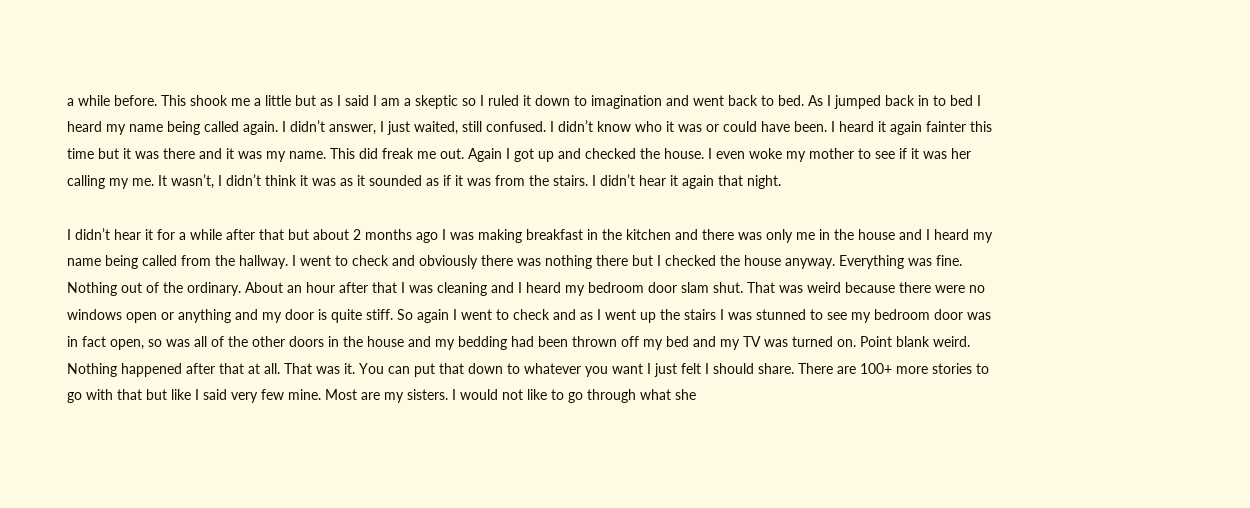a while before. This shook me a little but as I said I am a skeptic so I ruled it down to imagination and went back to bed. As I jumped back in to bed I heard my name being called again. I didn’t answer, I just waited, still confused. I didn’t know who it was or could have been. I heard it again fainter this time but it was there and it was my name. This did freak me out. Again I got up and checked the house. I even woke my mother to see if it was her calling my me. It wasn’t, I didn’t think it was as it sounded as if it was from the stairs. I didn’t hear it again that night.

I didn’t hear it for a while after that but about 2 months ago I was making breakfast in the kitchen and there was only me in the house and I heard my name being called from the hallway. I went to check and obviously there was nothing there but I checked the house anyway. Everything was fine. Nothing out of the ordinary. About an hour after that I was cleaning and I heard my bedroom door slam shut. That was weird because there were no windows open or anything and my door is quite stiff. So again I went to check and as I went up the stairs I was stunned to see my bedroom door was in fact open, so was all of the other doors in the house and my bedding had been thrown off my bed and my TV was turned on. Point blank weird. Nothing happened after that at all. That was it. You can put that down to whatever you want I just felt I should share. There are 100+ more stories to go with that but like I said very few mine. Most are my sisters. I would not like to go through what she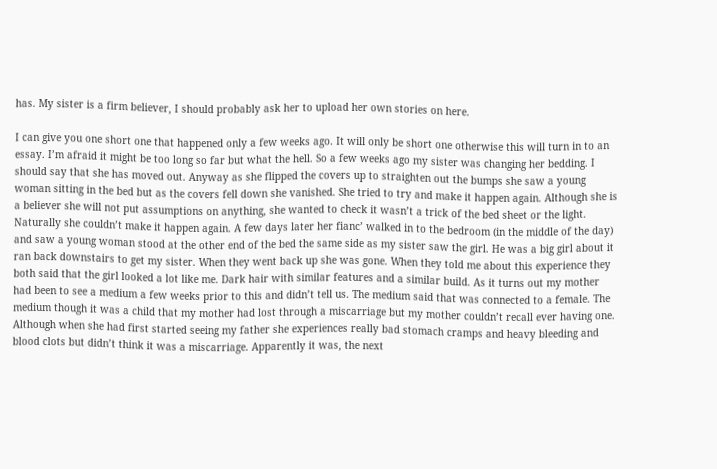has. My sister is a firm believer, I should probably ask her to upload her own stories on here.

I can give you one short one that happened only a few weeks ago. It will only be short one otherwise this will turn in to an essay. I’m afraid it might be too long so far but what the hell. So a few weeks ago my sister was changing her bedding. I should say that she has moved out. Anyway as she flipped the covers up to straighten out the bumps she saw a young woman sitting in the bed but as the covers fell down she vanished. She tried to try and make it happen again. Although she is a believer she will not put assumptions on anything, she wanted to check it wasn’t a trick of the bed sheet or the light. Naturally she couldn’t make it happen again. A few days later her fianc’ walked in to the bedroom (in the middle of the day) and saw a young woman stood at the other end of the bed the same side as my sister saw the girl. He was a big girl about it ran back downstairs to get my sister. When they went back up she was gone. When they told me about this experience they both said that the girl looked a lot like me. Dark hair with similar features and a similar build. As it turns out my mother had been to see a medium a few weeks prior to this and didn’t tell us. The medium said that was connected to a female. The medium though it was a child that my mother had lost through a miscarriage but my mother couldn’t recall ever having one. Although when she had first started seeing my father she experiences really bad stomach cramps and heavy bleeding and blood clots but didn’t think it was a miscarriage. Apparently it was, the next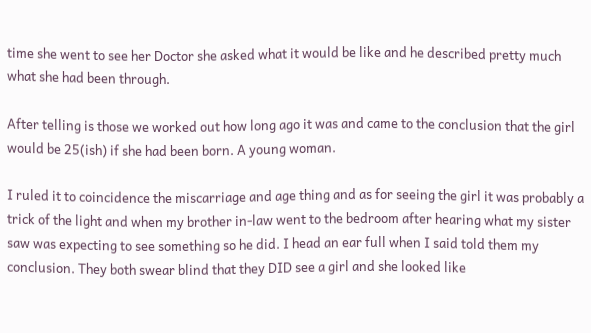time she went to see her Doctor she asked what it would be like and he described pretty much what she had been through.

After telling is those we worked out how long ago it was and came to the conclusion that the girl would be 25(ish) if she had been born. A young woman.

I ruled it to coincidence the miscarriage and age thing and as for seeing the girl it was probably a trick of the light and when my brother in-law went to the bedroom after hearing what my sister saw was expecting to see something so he did. I head an ear full when I said told them my conclusion. They both swear blind that they DID see a girl and she looked like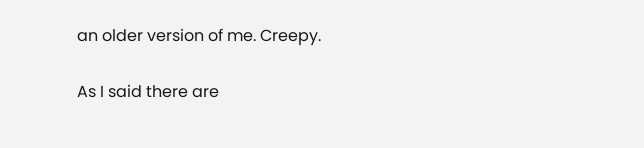an older version of me. Creepy.

As I said there are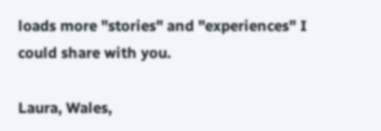loads more "stories" and "experiences" I could share with you.

Laura, Wales,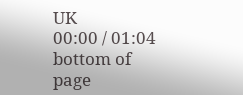UK
00:00 / 01:04
bottom of page